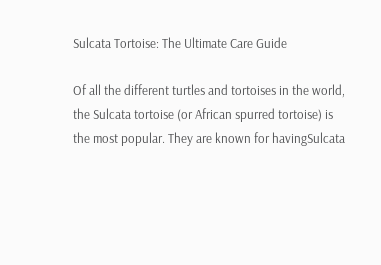Sulcata Tortoise: The Ultimate Care Guide

Of all the different turtles and tortoises in the world, the Sulcata tortoise (or African spurred tortoise) is the most popular. They are known for havingSulcata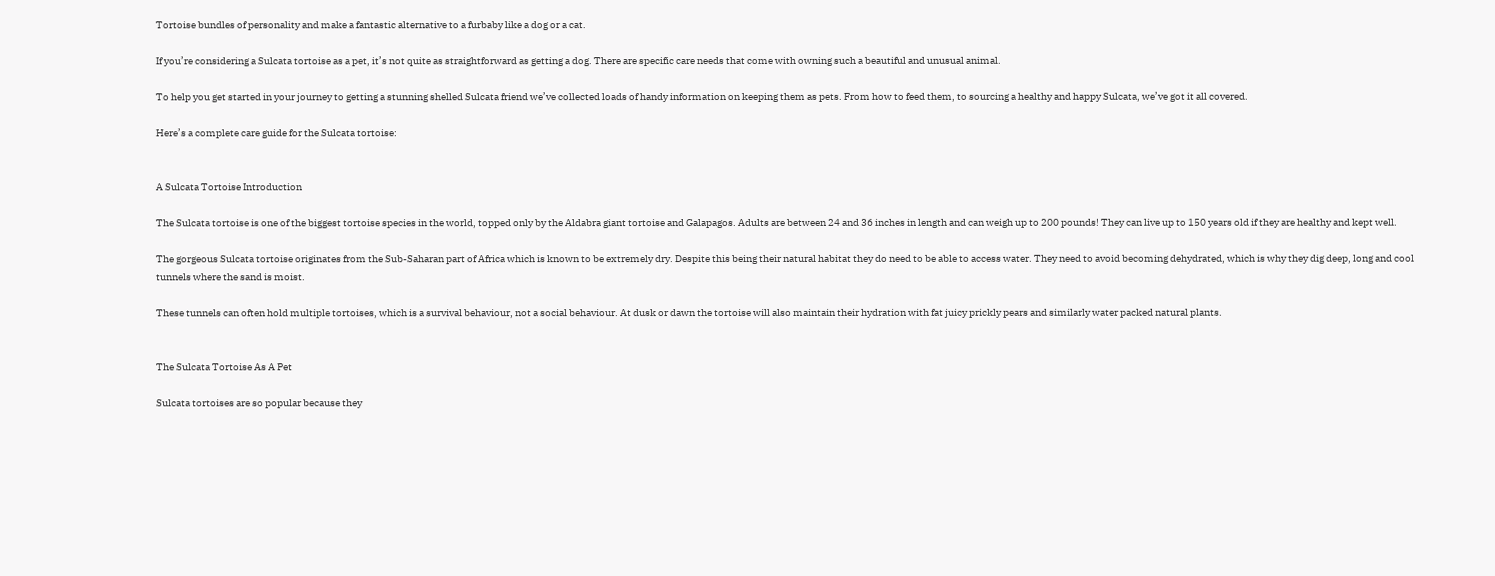Tortoise bundles of personality and make a fantastic alternative to a furbaby like a dog or a cat.

If you’re considering a Sulcata tortoise as a pet, it’s not quite as straightforward as getting a dog. There are specific care needs that come with owning such a beautiful and unusual animal.

To help you get started in your journey to getting a stunning shelled Sulcata friend we’ve collected loads of handy information on keeping them as pets. From how to feed them, to sourcing a healthy and happy Sulcata, we’ve got it all covered.

Here’s a complete care guide for the Sulcata tortoise:


A Sulcata Tortoise Introduction

The Sulcata tortoise is one of the biggest tortoise species in the world, topped only by the Aldabra giant tortoise and Galapagos. Adults are between 24 and 36 inches in length and can weigh up to 200 pounds! They can live up to 150 years old if they are healthy and kept well.

The gorgeous Sulcata tortoise originates from the Sub-Saharan part of Africa which is known to be extremely dry. Despite this being their natural habitat they do need to be able to access water. They need to avoid becoming dehydrated, which is why they dig deep, long and cool tunnels where the sand is moist.

These tunnels can often hold multiple tortoises, which is a survival behaviour, not a social behaviour. At dusk or dawn the tortoise will also maintain their hydration with fat juicy prickly pears and similarly water packed natural plants.


The Sulcata Tortoise As A Pet

Sulcata tortoises are so popular because they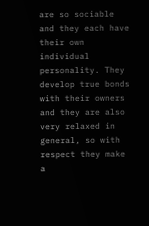are so sociable and they each have their own individual personality. They develop true bonds with their owners and they are also very relaxed in general, so with respect they make a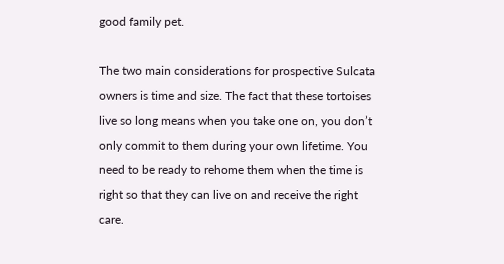good family pet.

The two main considerations for prospective Sulcata owners is time and size. The fact that these tortoises live so long means when you take one on, you don’t only commit to them during your own lifetime. You need to be ready to rehome them when the time is right so that they can live on and receive the right care.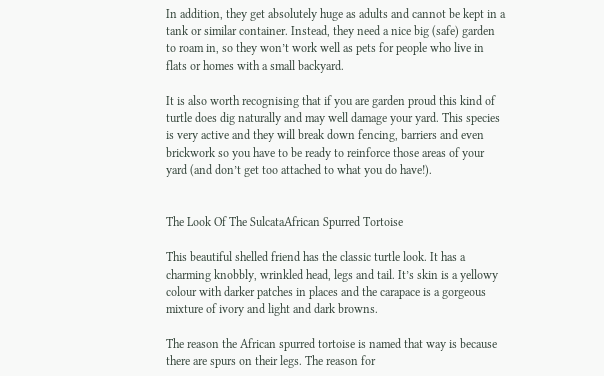In addition, they get absolutely huge as adults and cannot be kept in a tank or similar container. Instead, they need a nice big (safe) garden to roam in, so they won’t work well as pets for people who live in flats or homes with a small backyard.

It is also worth recognising that if you are garden proud this kind of turtle does dig naturally and may well damage your yard. This species is very active and they will break down fencing, barriers and even brickwork so you have to be ready to reinforce those areas of your yard (and don’t get too attached to what you do have!).


The Look Of The SulcataAfrican Spurred Tortoise

This beautiful shelled friend has the classic turtle look. It has a charming knobbly, wrinkled head, legs and tail. It’s skin is a yellowy colour with darker patches in places and the carapace is a gorgeous mixture of ivory and light and dark browns.

The reason the African spurred tortoise is named that way is because there are spurs on their legs. The reason for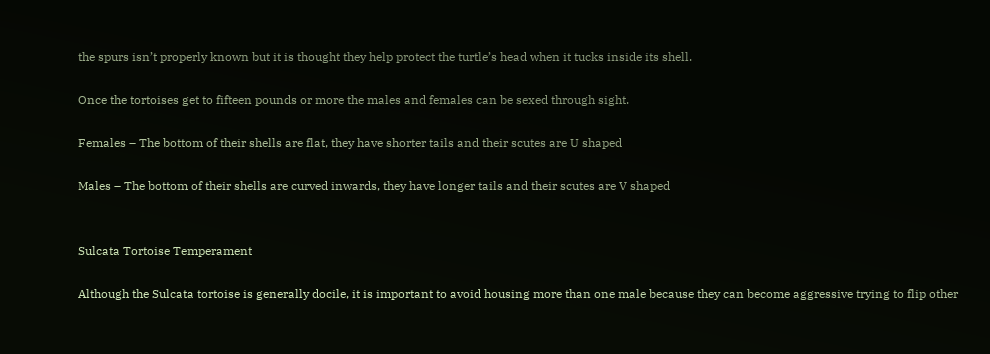the spurs isn’t properly known but it is thought they help protect the turtle’s head when it tucks inside its shell.

Once the tortoises get to fifteen pounds or more the males and females can be sexed through sight.

Females – The bottom of their shells are flat, they have shorter tails and their scutes are U shaped

Males – The bottom of their shells are curved inwards, they have longer tails and their scutes are V shaped


Sulcata Tortoise Temperament

Although the Sulcata tortoise is generally docile, it is important to avoid housing more than one male because they can become aggressive trying to flip other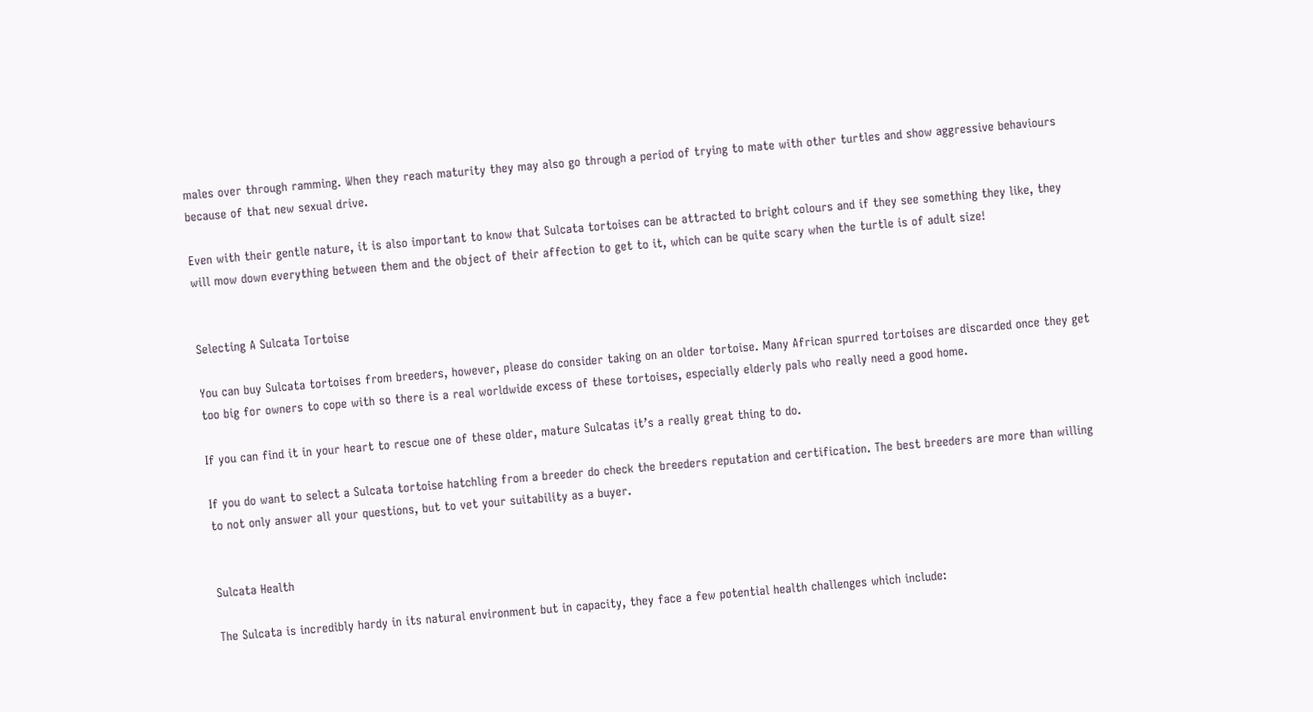males over through ramming. When they reach maturity they may also go through a period of trying to mate with other turtles and show aggressive behaviours because of that new sexual drive.

Even with their gentle nature, it is also important to know that Sulcata tortoises can be attracted to bright colours and if they see something they like, they will mow down everything between them and the object of their affection to get to it, which can be quite scary when the turtle is of adult size!


Selecting A Sulcata Tortoise

You can buy Sulcata tortoises from breeders, however, please do consider taking on an older tortoise. Many African spurred tortoises are discarded once they get too big for owners to cope with so there is a real worldwide excess of these tortoises, especially elderly pals who really need a good home.

If you can find it in your heart to rescue one of these older, mature Sulcatas it’s a really great thing to do.

If you do want to select a Sulcata tortoise hatchling from a breeder do check the breeders reputation and certification. The best breeders are more than willing to not only answer all your questions, but to vet your suitability as a buyer.


Sulcata Health

The Sulcata is incredibly hardy in its natural environment but in capacity, they face a few potential health challenges which include: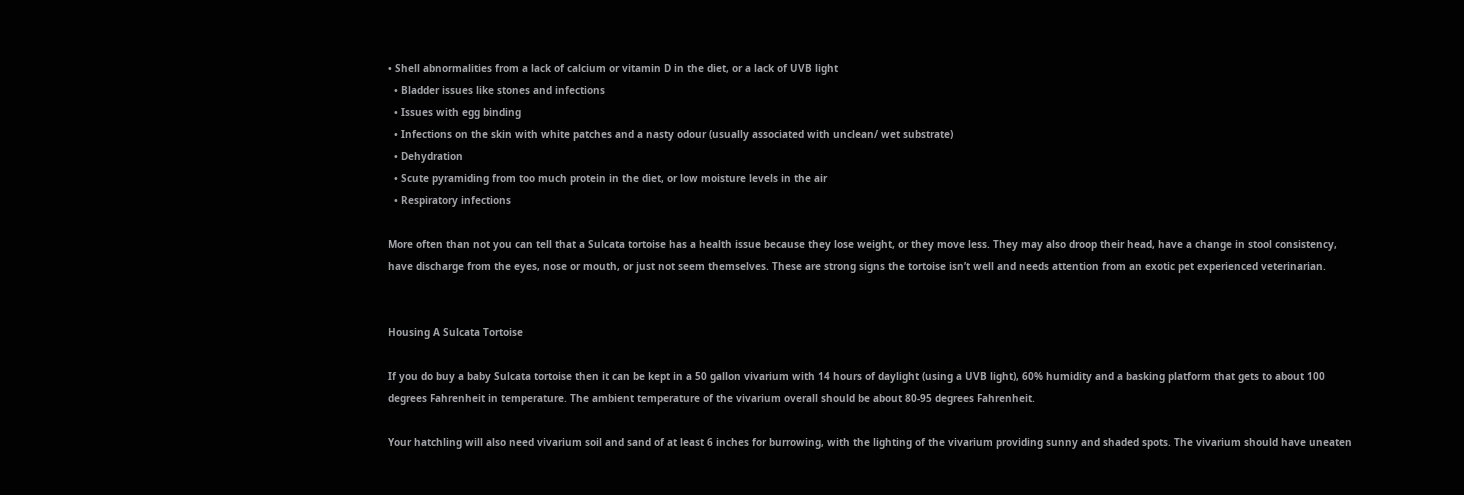• Shell abnormalities from a lack of calcium or vitamin D in the diet, or a lack of UVB light
  • Bladder issues like stones and infections
  • Issues with egg binding
  • Infections on the skin with white patches and a nasty odour (usually associated with unclean/ wet substrate)
  • Dehydration
  • Scute pyramiding from too much protein in the diet, or low moisture levels in the air
  • Respiratory infections

More often than not you can tell that a Sulcata tortoise has a health issue because they lose weight, or they move less. They may also droop their head, have a change in stool consistency, have discharge from the eyes, nose or mouth, or just not seem themselves. These are strong signs the tortoise isn’t well and needs attention from an exotic pet experienced veterinarian.


Housing A Sulcata Tortoise

If you do buy a baby Sulcata tortoise then it can be kept in a 50 gallon vivarium with 14 hours of daylight (using a UVB light), 60% humidity and a basking platform that gets to about 100 degrees Fahrenheit in temperature. The ambient temperature of the vivarium overall should be about 80-95 degrees Fahrenheit.

Your hatchling will also need vivarium soil and sand of at least 6 inches for burrowing, with the lighting of the vivarium providing sunny and shaded spots. The vivarium should have uneaten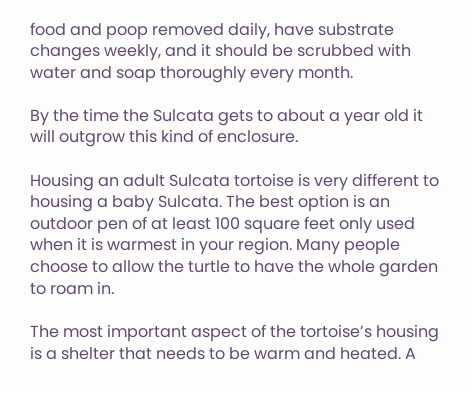food and poop removed daily, have substrate changes weekly, and it should be scrubbed with water and soap thoroughly every month.

By the time the Sulcata gets to about a year old it will outgrow this kind of enclosure.

Housing an adult Sulcata tortoise is very different to housing a baby Sulcata. The best option is an outdoor pen of at least 100 square feet only used when it is warmest in your region. Many people choose to allow the turtle to have the whole garden to roam in.

The most important aspect of the tortoise’s housing is a shelter that needs to be warm and heated. A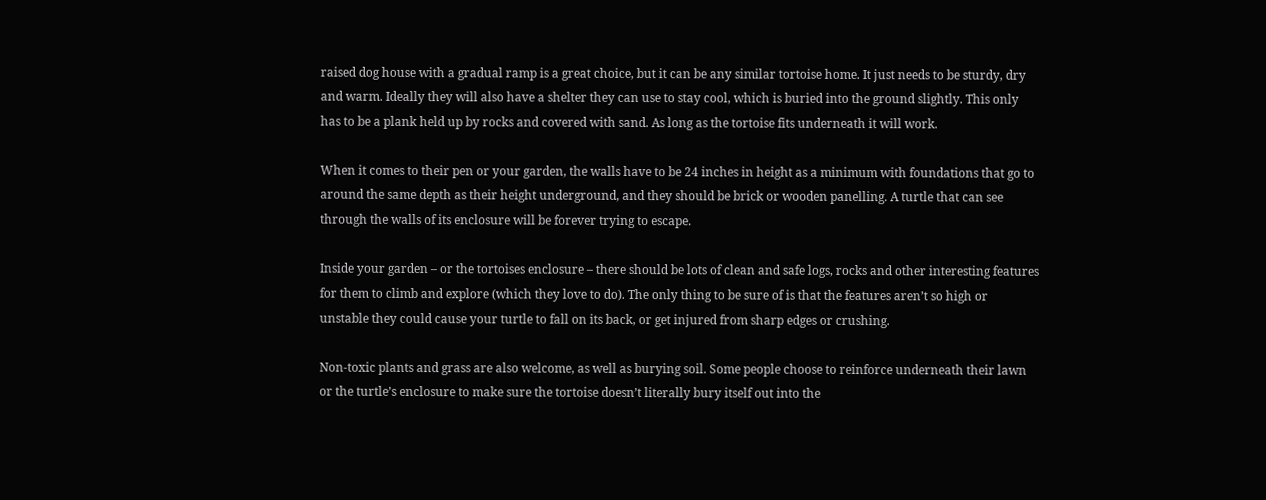raised dog house with a gradual ramp is a great choice, but it can be any similar tortoise home. It just needs to be sturdy, dry and warm. Ideally they will also have a shelter they can use to stay cool, which is buried into the ground slightly. This only has to be a plank held up by rocks and covered with sand. As long as the tortoise fits underneath it will work.

When it comes to their pen or your garden, the walls have to be 24 inches in height as a minimum with foundations that go to around the same depth as their height underground, and they should be brick or wooden panelling. A turtle that can see through the walls of its enclosure will be forever trying to escape.

Inside your garden – or the tortoises enclosure – there should be lots of clean and safe logs, rocks and other interesting features for them to climb and explore (which they love to do). The only thing to be sure of is that the features aren’t so high or unstable they could cause your turtle to fall on its back, or get injured from sharp edges or crushing.

Non-toxic plants and grass are also welcome, as well as burying soil. Some people choose to reinforce underneath their lawn or the turtle’s enclosure to make sure the tortoise doesn’t literally bury itself out into the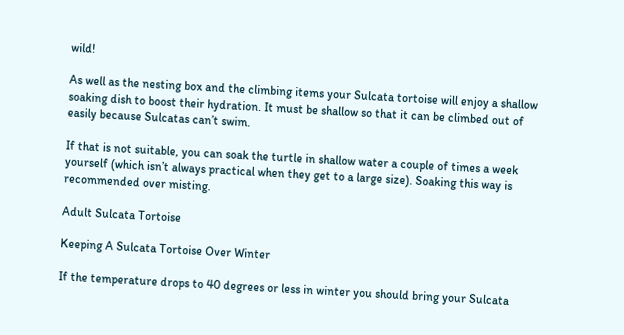wild!

As well as the nesting box and the climbing items your Sulcata tortoise will enjoy a shallow soaking dish to boost their hydration. It must be shallow so that it can be climbed out of easily because Sulcatas can’t swim.

If that is not suitable, you can soak the turtle in shallow water a couple of times a week yourself (which isn’t always practical when they get to a large size). Soaking this way is recommended over misting.

Adult Sulcata Tortoise

Keeping A Sulcata Tortoise Over Winter

If the temperature drops to 40 degrees or less in winter you should bring your Sulcata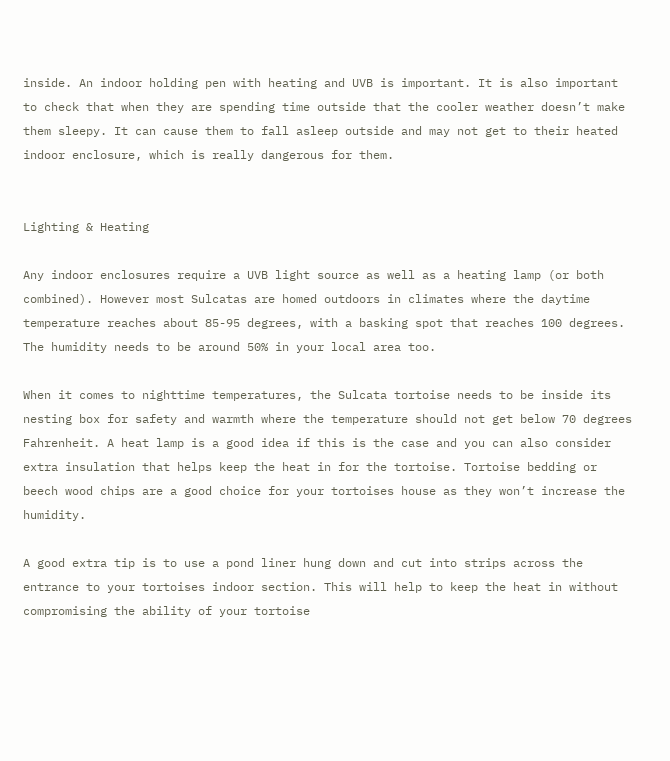inside. An indoor holding pen with heating and UVB is important. It is also important to check that when they are spending time outside that the cooler weather doesn’t make them sleepy. It can cause them to fall asleep outside and may not get to their heated indoor enclosure, which is really dangerous for them.


Lighting & Heating

Any indoor enclosures require a UVB light source as well as a heating lamp (or both combined). However most Sulcatas are homed outdoors in climates where the daytime temperature reaches about 85-95 degrees, with a basking spot that reaches 100 degrees. The humidity needs to be around 50% in your local area too.

When it comes to nighttime temperatures, the Sulcata tortoise needs to be inside its nesting box for safety and warmth where the temperature should not get below 70 degrees Fahrenheit. A heat lamp is a good idea if this is the case and you can also consider extra insulation that helps keep the heat in for the tortoise. Tortoise bedding or beech wood chips are a good choice for your tortoises house as they won’t increase the humidity.

A good extra tip is to use a pond liner hung down and cut into strips across the entrance to your tortoises indoor section. This will help to keep the heat in without compromising the ability of your tortoise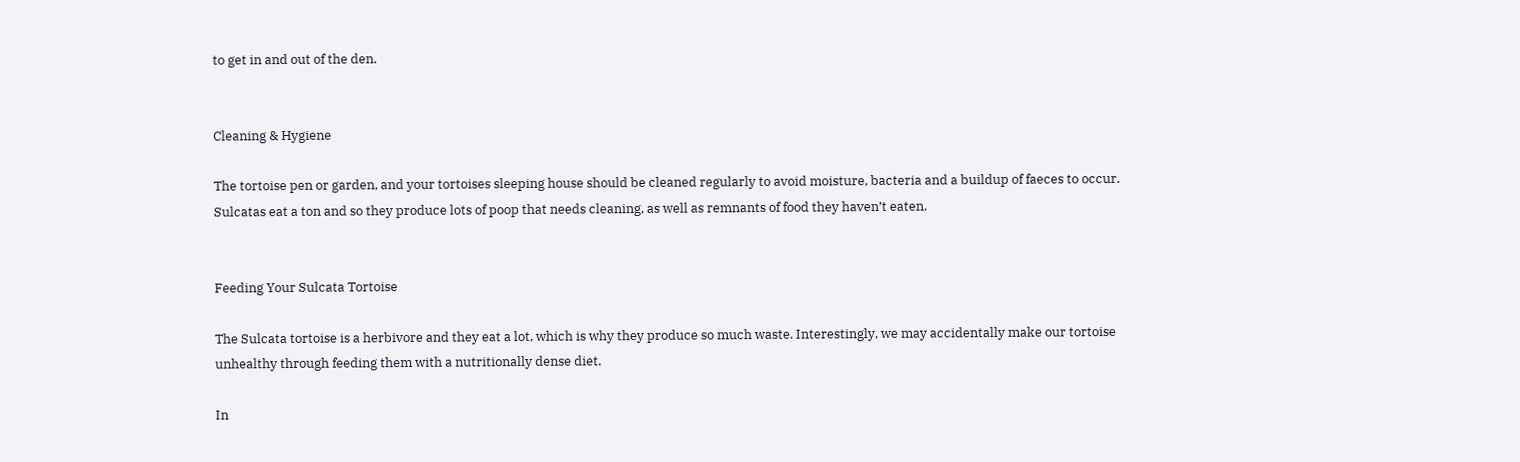to get in and out of the den.


Cleaning & Hygiene

The tortoise pen or garden, and your tortoises sleeping house should be cleaned regularly to avoid moisture, bacteria and a buildup of faeces to occur. Sulcatas eat a ton and so they produce lots of poop that needs cleaning, as well as remnants of food they haven’t eaten.


Feeding Your Sulcata Tortoise

The Sulcata tortoise is a herbivore and they eat a lot, which is why they produce so much waste. Interestingly, we may accidentally make our tortoise unhealthy through feeding them with a nutritionally dense diet.

In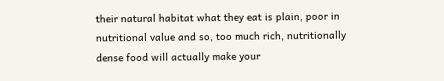their natural habitat what they eat is plain, poor in nutritional value and so, too much rich, nutritionally dense food will actually make your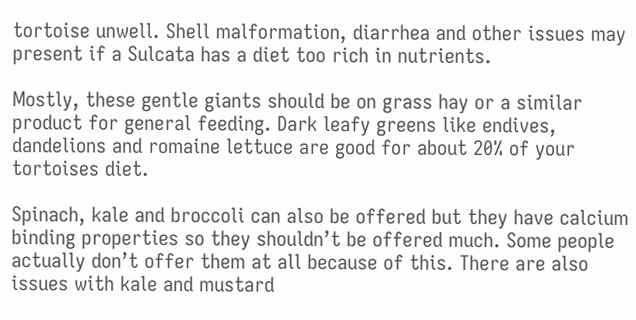tortoise unwell. Shell malformation, diarrhea and other issues may present if a Sulcata has a diet too rich in nutrients.

Mostly, these gentle giants should be on grass hay or a similar product for general feeding. Dark leafy greens like endives, dandelions and romaine lettuce are good for about 20% of your tortoises diet.

Spinach, kale and broccoli can also be offered but they have calcium binding properties so they shouldn’t be offered much. Some people actually don’t offer them at all because of this. There are also issues with kale and mustard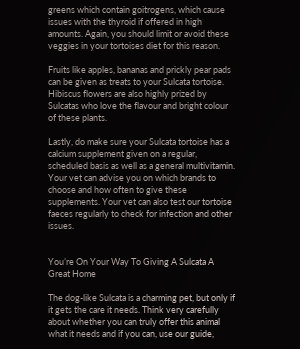greens which contain goitrogens, which cause issues with the thyroid if offered in high amounts. Again, you should limit or avoid these veggies in your tortoises diet for this reason.

Fruits like apples, bananas and prickly pear pads can be given as treats to your Sulcata tortoise. Hibiscus flowers are also highly prized by Sulcatas who love the flavour and bright colour of these plants.

Lastly, do make sure your Sulcata tortoise has a calcium supplement given on a regular, scheduled basis as well as a general multivitamin. Your vet can advise you on which brands to choose and how often to give these supplements. Your vet can also test our tortoise faeces regularly to check for infection and other issues.


You’re On Your Way To Giving A Sulcata A Great Home

The dog-like Sulcata is a charming pet, but only if it gets the care it needs. Think very carefully about whether you can truly offer this animal what it needs and if you can, use our guide,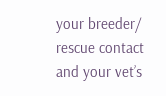your breeder/ rescue contact and your vet’s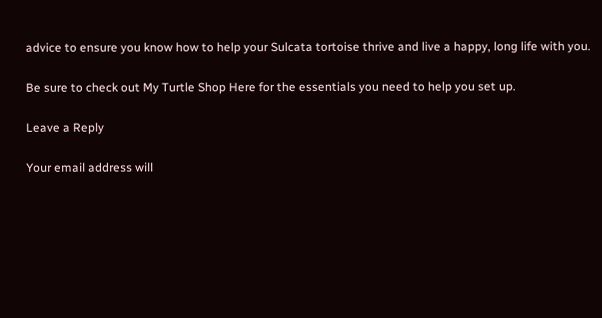advice to ensure you know how to help your Sulcata tortoise thrive and live a happy, long life with you.

Be sure to check out My Turtle Shop Here for the essentials you need to help you set up.

Leave a Reply

Your email address will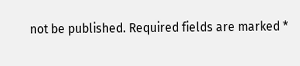not be published. Required fields are marked *